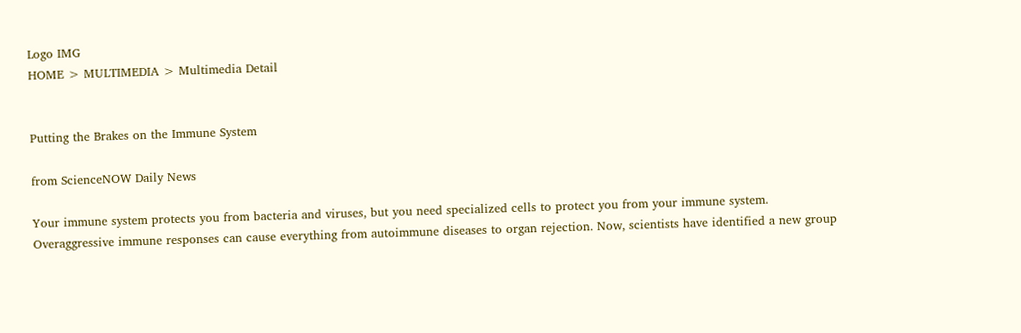Logo IMG
HOME > MULTIMEDIA > Multimedia Detail


Putting the Brakes on the Immune System

from ScienceNOW Daily News

Your immune system protects you from bacteria and viruses, but you need specialized cells to protect you from your immune system. Overaggressive immune responses can cause everything from autoimmune diseases to organ rejection. Now, scientists have identified a new group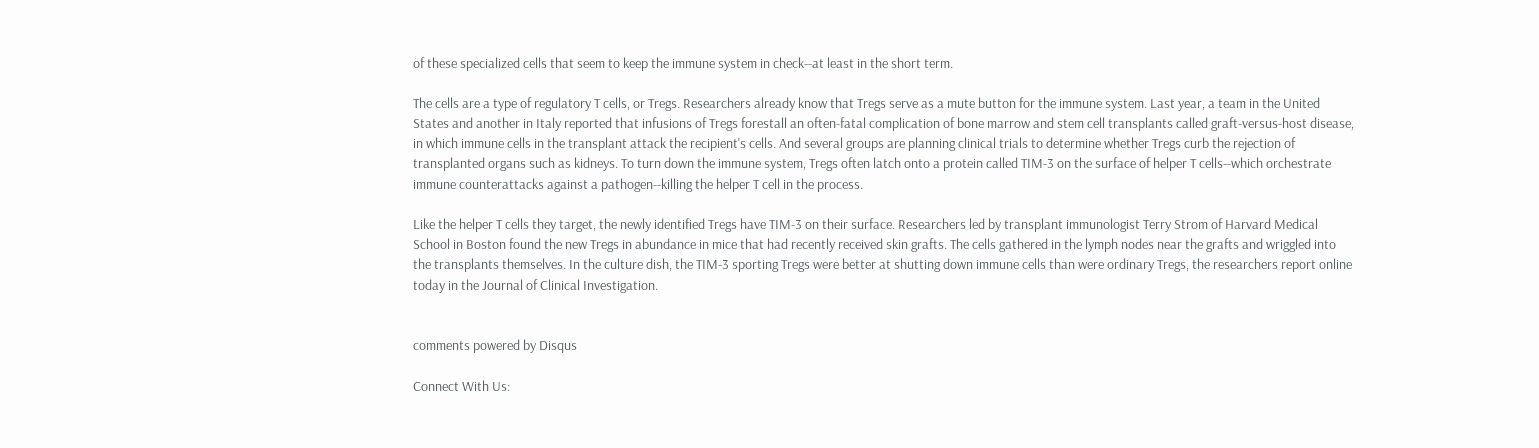of these specialized cells that seem to keep the immune system in check--at least in the short term.

The cells are a type of regulatory T cells, or Tregs. Researchers already know that Tregs serve as a mute button for the immune system. Last year, a team in the United States and another in Italy reported that infusions of Tregs forestall an often-fatal complication of bone marrow and stem cell transplants called graft-versus-host disease, in which immune cells in the transplant attack the recipient's cells. And several groups are planning clinical trials to determine whether Tregs curb the rejection of transplanted organs such as kidneys. To turn down the immune system, Tregs often latch onto a protein called TIM-3 on the surface of helper T cells--which orchestrate immune counterattacks against a pathogen--killing the helper T cell in the process.

Like the helper T cells they target, the newly identified Tregs have TIM-3 on their surface. Researchers led by transplant immunologist Terry Strom of Harvard Medical School in Boston found the new Tregs in abundance in mice that had recently received skin grafts. The cells gathered in the lymph nodes near the grafts and wriggled into the transplants themselves. In the culture dish, the TIM-3 sporting Tregs were better at shutting down immune cells than were ordinary Tregs, the researchers report online today in the Journal of Clinical Investigation.


comments powered by Disqus

Connect With Us: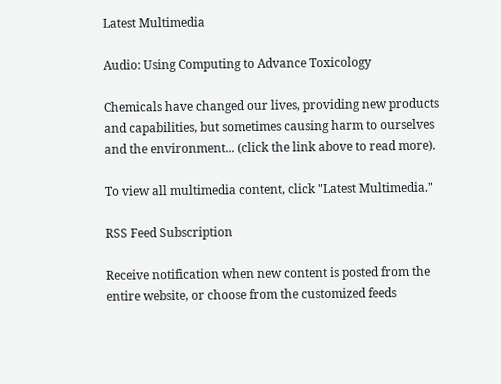Latest Multimedia

Audio: Using Computing to Advance Toxicology

Chemicals have changed our lives, providing new products and capabilities, but sometimes causing harm to ourselves and the environment... (click the link above to read more).

To view all multimedia content, click "Latest Multimedia."

RSS Feed Subscription

Receive notification when new content is posted from the entire website, or choose from the customized feeds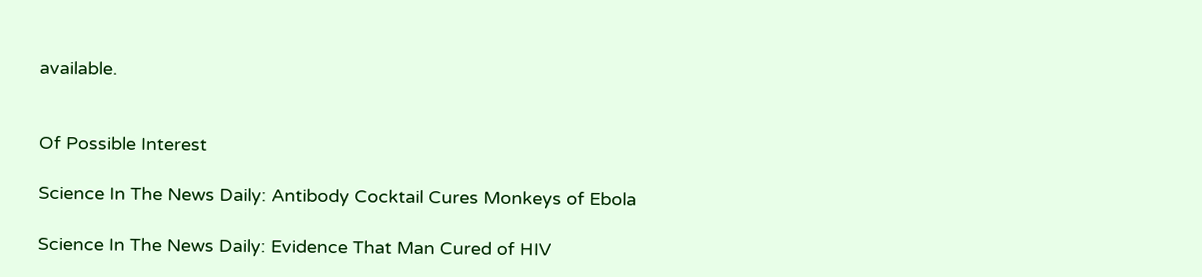available.


Of Possible Interest

Science In The News Daily: Antibody Cocktail Cures Monkeys of Ebola

Science In The News Daily: Evidence That Man Cured of HIV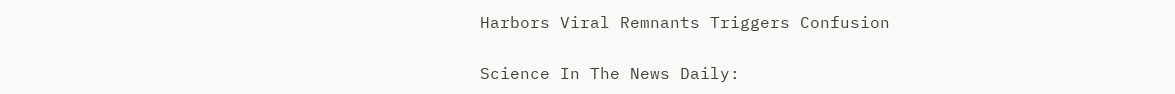Harbors Viral Remnants Triggers Confusion

Science In The News Daily: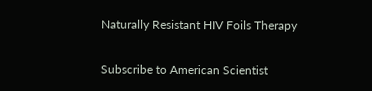Naturally Resistant HIV Foils Therapy

Subscribe to American Scientist